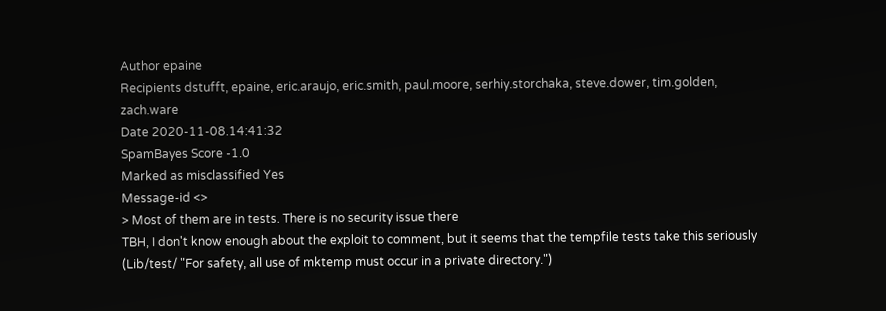Author epaine
Recipients dstufft, epaine, eric.araujo, eric.smith, paul.moore, serhiy.storchaka, steve.dower, tim.golden, zach.ware
Date 2020-11-08.14:41:32
SpamBayes Score -1.0
Marked as misclassified Yes
Message-id <>
> Most of them are in tests. There is no security issue there
TBH, I don't know enough about the exploit to comment, but it seems that the tempfile tests take this seriously (Lib/test/ "For safety, all use of mktemp must occur in a private directory.")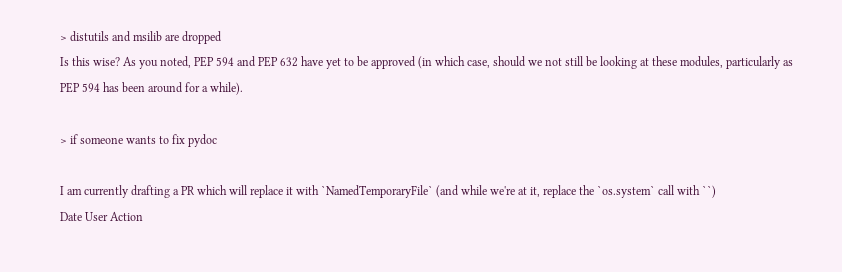> distutils and msilib are dropped
Is this wise? As you noted, PEP 594 and PEP 632 have yet to be approved (in which case, should we not still be looking at these modules, particularly as PEP 594 has been around for a while).

> if someone wants to fix pydoc

I am currently drafting a PR which will replace it with `NamedTemporaryFile` (and while we're at it, replace the `os.system` call with ``)
Date User Action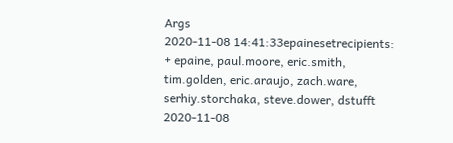Args
2020-11-08 14:41:33epainesetrecipients: + epaine, paul.moore, eric.smith, tim.golden, eric.araujo, zach.ware, serhiy.storchaka, steve.dower, dstufft
2020-11-08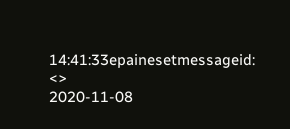14:41:33epainesetmessageid: <>
2020-11-08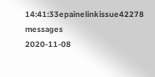14:41:33epainelinkissue42278 messages
2020-11-08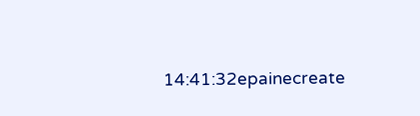14:41:32epainecreate